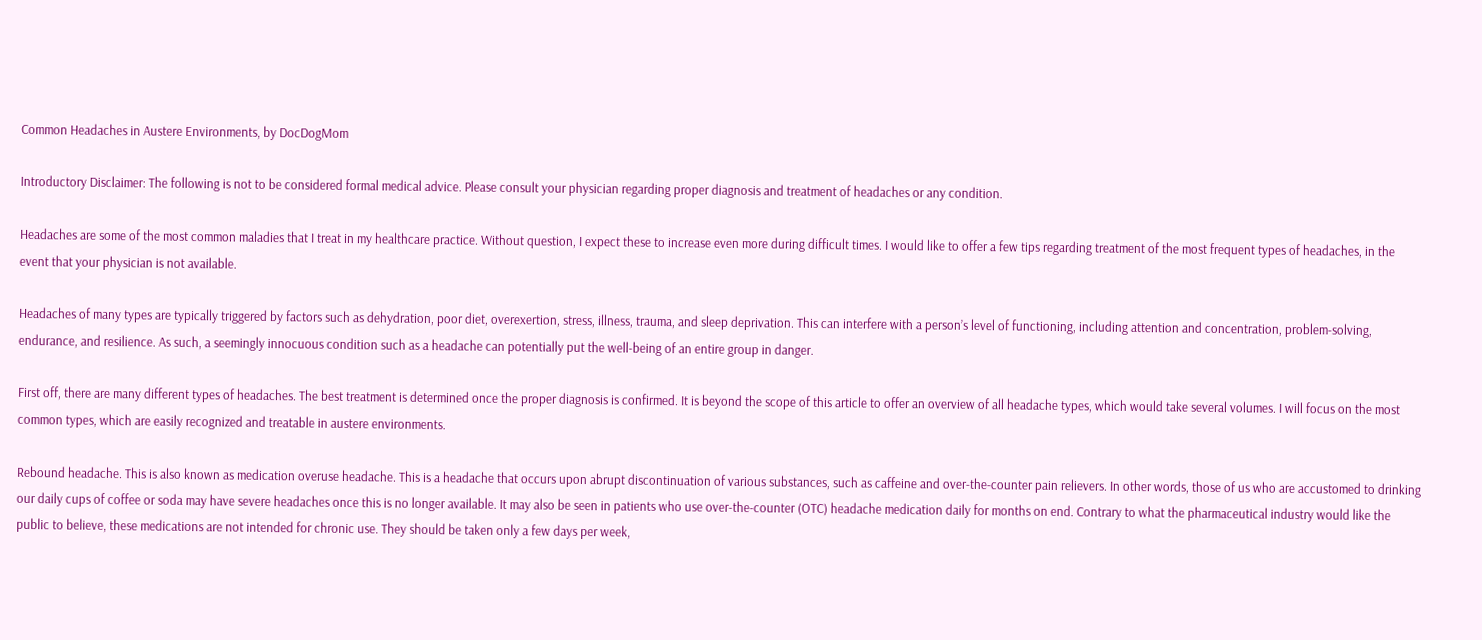Common Headaches in Austere Environments, by DocDogMom

Introductory Disclaimer: The following is not to be considered formal medical advice. Please consult your physician regarding proper diagnosis and treatment of headaches or any condition.

Headaches are some of the most common maladies that I treat in my healthcare practice. Without question, I expect these to increase even more during difficult times. I would like to offer a few tips regarding treatment of the most frequent types of headaches, in the event that your physician is not available.

Headaches of many types are typically triggered by factors such as dehydration, poor diet, overexertion, stress, illness, trauma, and sleep deprivation. This can interfere with a person’s level of functioning, including attention and concentration, problem-solving, endurance, and resilience. As such, a seemingly innocuous condition such as a headache can potentially put the well-being of an entire group in danger.

First off, there are many different types of headaches. The best treatment is determined once the proper diagnosis is confirmed. It is beyond the scope of this article to offer an overview of all headache types, which would take several volumes. I will focus on the most common types, which are easily recognized and treatable in austere environments.

Rebound headache. This is also known as medication overuse headache. This is a headache that occurs upon abrupt discontinuation of various substances, such as caffeine and over-the-counter pain relievers. In other words, those of us who are accustomed to drinking our daily cups of coffee or soda may have severe headaches once this is no longer available. It may also be seen in patients who use over-the-counter (OTC) headache medication daily for months on end. Contrary to what the pharmaceutical industry would like the public to believe, these medications are not intended for chronic use. They should be taken only a few days per week,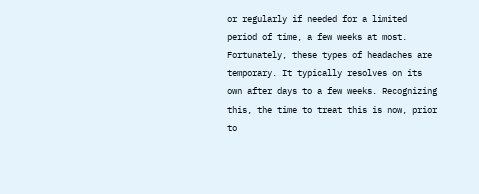or regularly if needed for a limited period of time, a few weeks at most. Fortunately, these types of headaches are temporary. It typically resolves on its own after days to a few weeks. Recognizing this, the time to treat this is now, prior to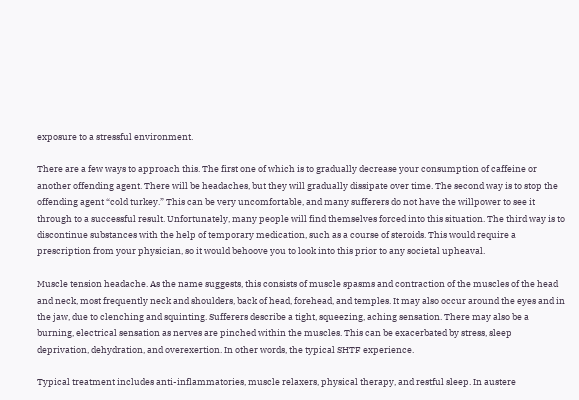exposure to a stressful environment.

There are a few ways to approach this. The first one of which is to gradually decrease your consumption of caffeine or another offending agent. There will be headaches, but they will gradually dissipate over time. The second way is to stop the offending agent “cold turkey.” This can be very uncomfortable, and many sufferers do not have the willpower to see it through to a successful result. Unfortunately, many people will find themselves forced into this situation. The third way is to discontinue substances with the help of temporary medication, such as a course of steroids. This would require a prescription from your physician, so it would behoove you to look into this prior to any societal upheaval.

Muscle tension headache. As the name suggests, this consists of muscle spasms and contraction of the muscles of the head and neck, most frequently neck and shoulders, back of head, forehead, and temples. It may also occur around the eyes and in the jaw, due to clenching and squinting. Sufferers describe a tight, squeezing, aching sensation. There may also be a burning, electrical sensation as nerves are pinched within the muscles. This can be exacerbated by stress, sleep deprivation, dehydration, and overexertion. In other words, the typical SHTF experience.

Typical treatment includes anti-inflammatories, muscle relaxers, physical therapy, and restful sleep. In austere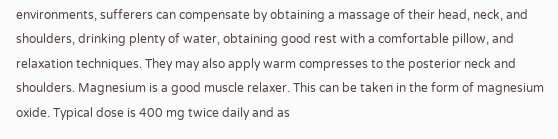environments, sufferers can compensate by obtaining a massage of their head, neck, and shoulders, drinking plenty of water, obtaining good rest with a comfortable pillow, and relaxation techniques. They may also apply warm compresses to the posterior neck and shoulders. Magnesium is a good muscle relaxer. This can be taken in the form of magnesium oxide. Typical dose is 400 mg twice daily and as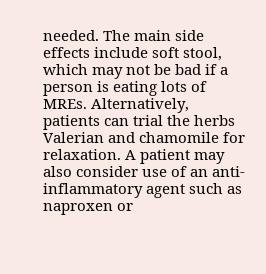needed. The main side effects include soft stool, which may not be bad if a person is eating lots of MREs. Alternatively, patients can trial the herbs Valerian and chamomile for relaxation. A patient may also consider use of an anti-inflammatory agent such as naproxen or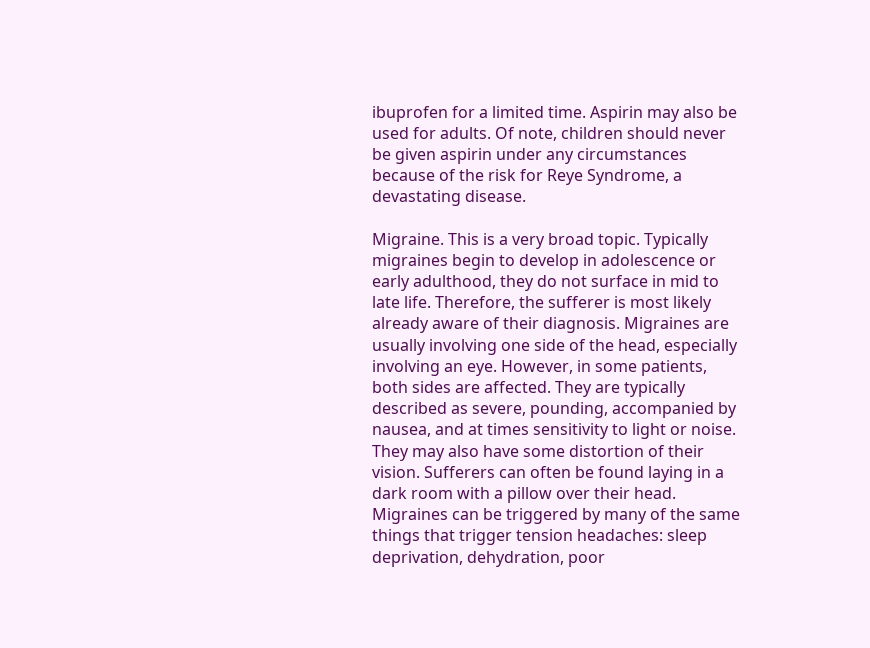ibuprofen for a limited time. Aspirin may also be used for adults. Of note, children should never be given aspirin under any circumstances because of the risk for Reye Syndrome, a devastating disease.

Migraine. This is a very broad topic. Typically migraines begin to develop in adolescence or early adulthood, they do not surface in mid to late life. Therefore, the sufferer is most likely already aware of their diagnosis. Migraines are usually involving one side of the head, especially involving an eye. However, in some patients, both sides are affected. They are typically described as severe, pounding, accompanied by nausea, and at times sensitivity to light or noise. They may also have some distortion of their vision. Sufferers can often be found laying in a dark room with a pillow over their head. Migraines can be triggered by many of the same things that trigger tension headaches: sleep deprivation, dehydration, poor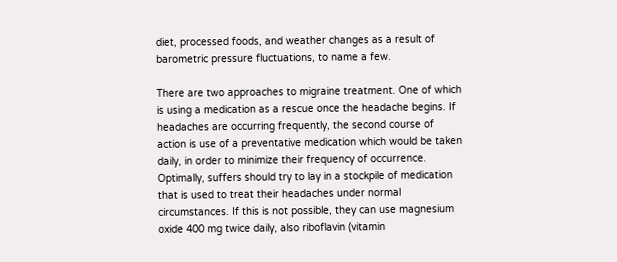diet, processed foods, and weather changes as a result of barometric pressure fluctuations, to name a few.

There are two approaches to migraine treatment. One of which is using a medication as a rescue once the headache begins. If headaches are occurring frequently, the second course of action is use of a preventative medication which would be taken daily, in order to minimize their frequency of occurrence. Optimally, suffers should try to lay in a stockpile of medication that is used to treat their headaches under normal circumstances. If this is not possible, they can use magnesium oxide 400 mg twice daily, also riboflavin (vitamin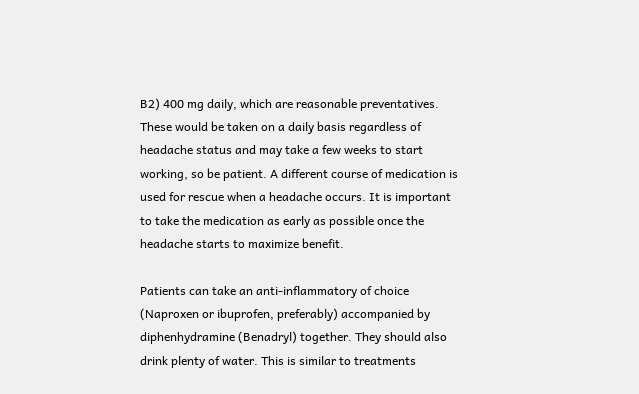B2) 400 mg daily, which are reasonable preventatives. These would be taken on a daily basis regardless of headache status and may take a few weeks to start working, so be patient. A different course of medication is used for rescue when a headache occurs. It is important to take the medication as early as possible once the headache starts to maximize benefit.

Patients can take an anti-inflammatory of choice (Naproxen or ibuprofen, preferably) accompanied by diphenhydramine (Benadryl) together. They should also drink plenty of water. This is similar to treatments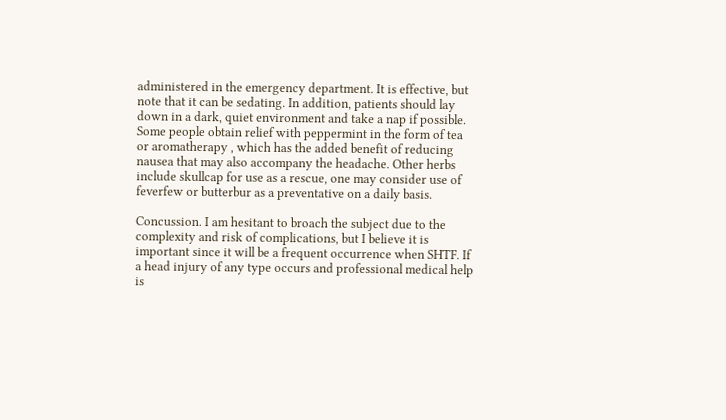administered in the emergency department. It is effective, but note that it can be sedating. In addition, patients should lay down in a dark, quiet environment and take a nap if possible. Some people obtain relief with peppermint in the form of tea or aromatherapy , which has the added benefit of reducing nausea that may also accompany the headache. Other herbs include skullcap for use as a rescue, one may consider use of feverfew or butterbur as a preventative on a daily basis.

Concussion. I am hesitant to broach the subject due to the complexity and risk of complications, but I believe it is important since it will be a frequent occurrence when SHTF. If a head injury of any type occurs and professional medical help is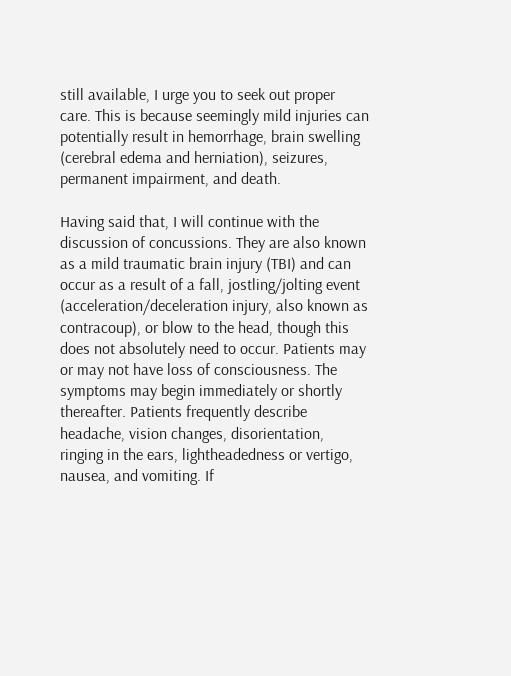still available, I urge you to seek out proper care. This is because seemingly mild injuries can potentially result in hemorrhage, brain swelling (cerebral edema and herniation), seizures, permanent impairment, and death.

Having said that, I will continue with the discussion of concussions. They are also known as a mild traumatic brain injury (TBI) and can occur as a result of a fall, jostling/jolting event (acceleration/deceleration injury, also known as contracoup), or blow to the head, though this does not absolutely need to occur. Patients may or may not have loss of consciousness. The symptoms may begin immediately or shortly thereafter. Patients frequently describe headache, vision changes, disorientation, ringing in the ears, lightheadedness or vertigo, nausea, and vomiting. If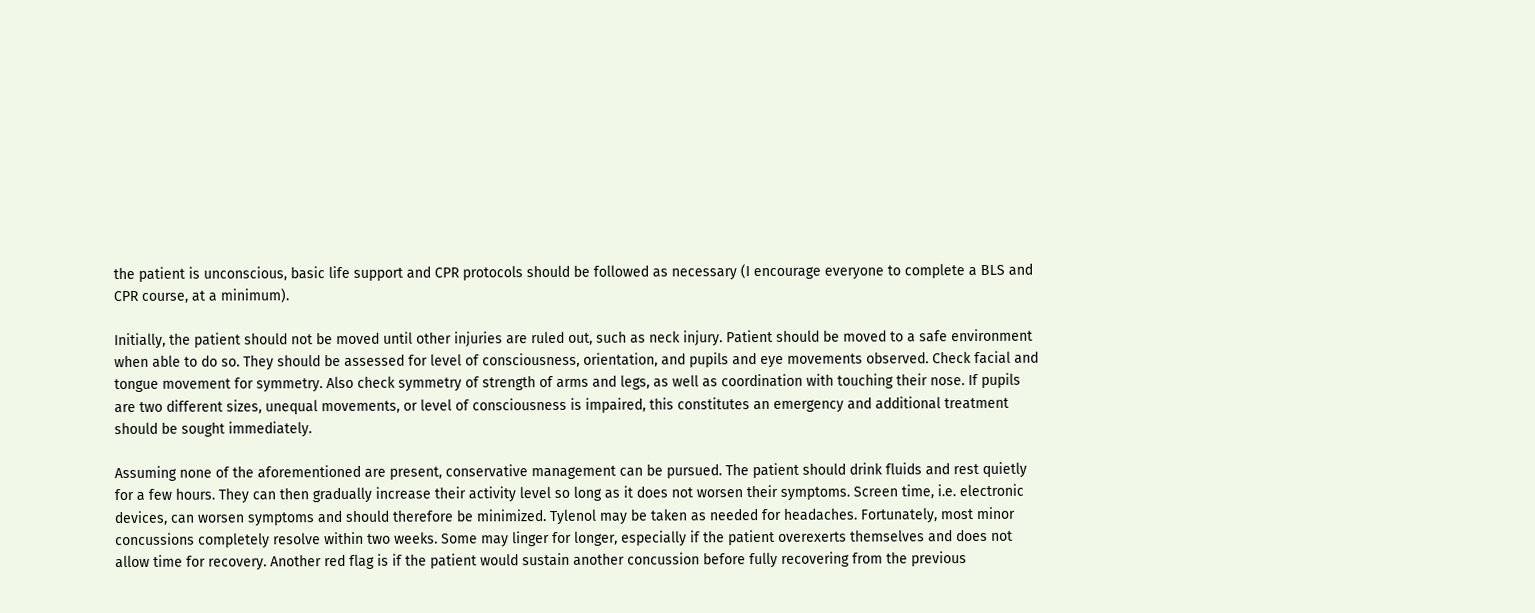the patient is unconscious, basic life support and CPR protocols should be followed as necessary (I encourage everyone to complete a BLS and CPR course, at a minimum).

Initially, the patient should not be moved until other injuries are ruled out, such as neck injury. Patient should be moved to a safe environment when able to do so. They should be assessed for level of consciousness, orientation, and pupils and eye movements observed. Check facial and tongue movement for symmetry. Also check symmetry of strength of arms and legs, as well as coordination with touching their nose. If pupils are two different sizes, unequal movements, or level of consciousness is impaired, this constitutes an emergency and additional treatment should be sought immediately.

Assuming none of the aforementioned are present, conservative management can be pursued. The patient should drink fluids and rest quietly for a few hours. They can then gradually increase their activity level so long as it does not worsen their symptoms. Screen time, i.e. electronic devices, can worsen symptoms and should therefore be minimized. Tylenol may be taken as needed for headaches. Fortunately, most minor concussions completely resolve within two weeks. Some may linger for longer, especially if the patient overexerts themselves and does not allow time for recovery. Another red flag is if the patient would sustain another concussion before fully recovering from the previous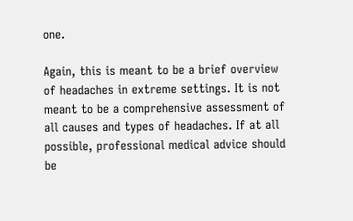one.

Again, this is meant to be a brief overview of headaches in extreme settings. It is not meant to be a comprehensive assessment of all causes and types of headaches. If at all possible, professional medical advice should be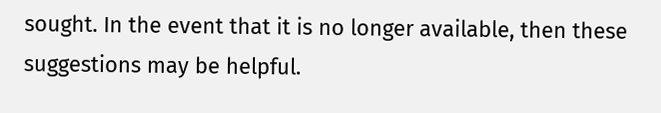sought. In the event that it is no longer available, then these suggestions may be helpful.